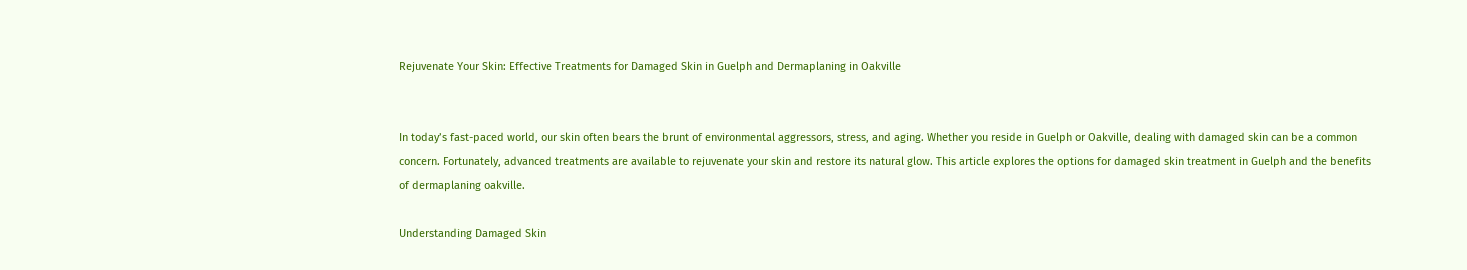Rejuvenate Your Skin: Effective Treatments for Damaged Skin in Guelph and Dermaplaning in Oakville


In today’s fast-paced world, our skin often bears the brunt of environmental aggressors, stress, and aging. Whether you reside in Guelph or Oakville, dealing with damaged skin can be a common concern. Fortunately, advanced treatments are available to rejuvenate your skin and restore its natural glow. This article explores the options for damaged skin treatment in Guelph and the benefits of dermaplaning oakville.

Understanding Damaged Skin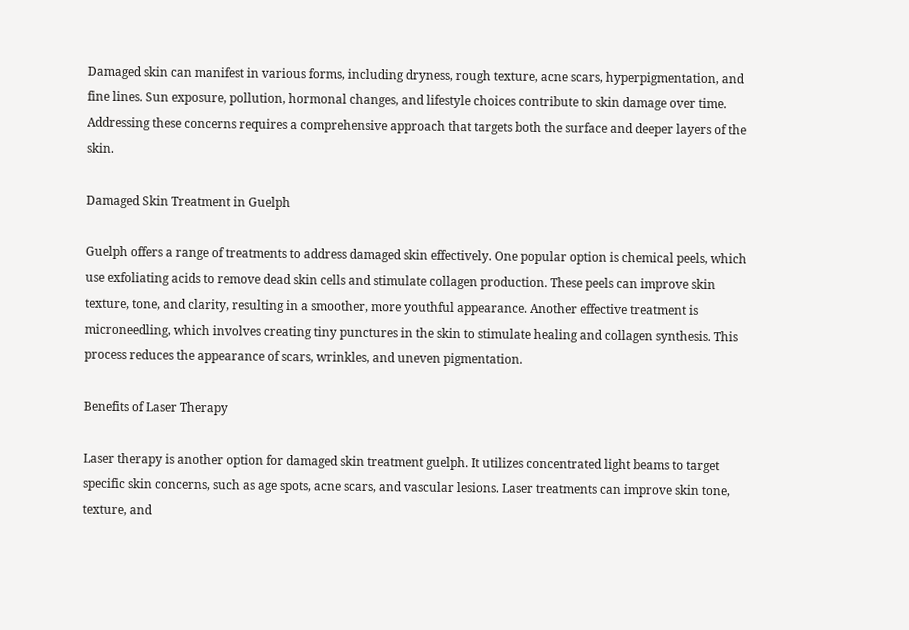Damaged skin can manifest in various forms, including dryness, rough texture, acne scars, hyperpigmentation, and fine lines. Sun exposure, pollution, hormonal changes, and lifestyle choices contribute to skin damage over time. Addressing these concerns requires a comprehensive approach that targets both the surface and deeper layers of the skin.

Damaged Skin Treatment in Guelph

Guelph offers a range of treatments to address damaged skin effectively. One popular option is chemical peels, which use exfoliating acids to remove dead skin cells and stimulate collagen production. These peels can improve skin texture, tone, and clarity, resulting in a smoother, more youthful appearance. Another effective treatment is microneedling, which involves creating tiny punctures in the skin to stimulate healing and collagen synthesis. This process reduces the appearance of scars, wrinkles, and uneven pigmentation.

Benefits of Laser Therapy

Laser therapy is another option for damaged skin treatment guelph. It utilizes concentrated light beams to target specific skin concerns, such as age spots, acne scars, and vascular lesions. Laser treatments can improve skin tone, texture, and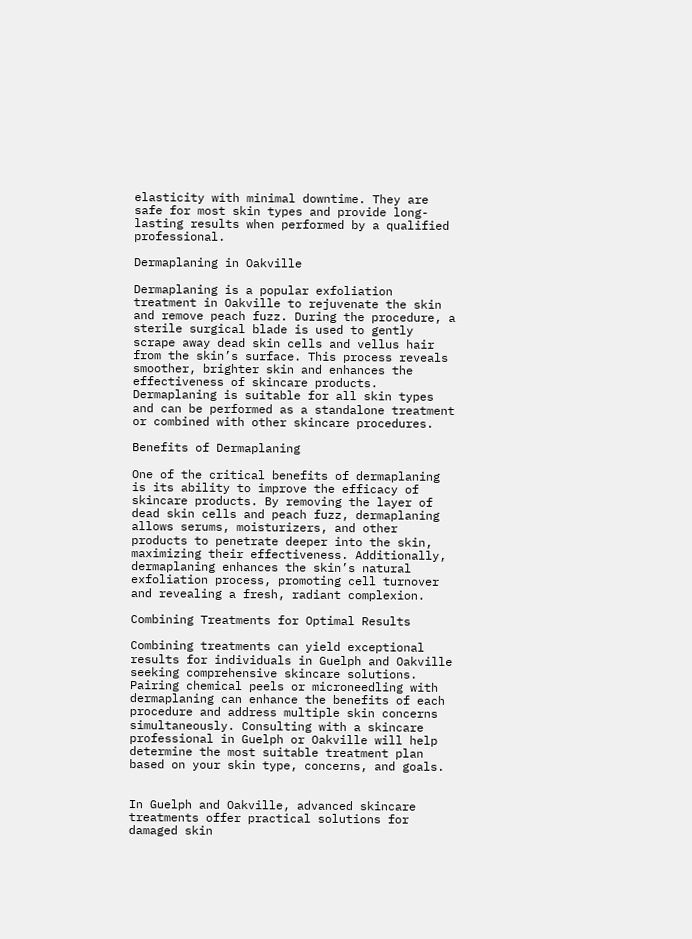elasticity with minimal downtime. They are safe for most skin types and provide long-lasting results when performed by a qualified professional.

Dermaplaning in Oakville

Dermaplaning is a popular exfoliation treatment in Oakville to rejuvenate the skin and remove peach fuzz. During the procedure, a sterile surgical blade is used to gently scrape away dead skin cells and vellus hair from the skin’s surface. This process reveals smoother, brighter skin and enhances the effectiveness of skincare products. Dermaplaning is suitable for all skin types and can be performed as a standalone treatment or combined with other skincare procedures.

Benefits of Dermaplaning

One of the critical benefits of dermaplaning is its ability to improve the efficacy of skincare products. By removing the layer of dead skin cells and peach fuzz, dermaplaning allows serums, moisturizers, and other products to penetrate deeper into the skin, maximizing their effectiveness. Additionally, dermaplaning enhances the skin’s natural exfoliation process, promoting cell turnover and revealing a fresh, radiant complexion.

Combining Treatments for Optimal Results

Combining treatments can yield exceptional results for individuals in Guelph and Oakville seeking comprehensive skincare solutions. Pairing chemical peels or microneedling with dermaplaning can enhance the benefits of each procedure and address multiple skin concerns simultaneously. Consulting with a skincare professional in Guelph or Oakville will help determine the most suitable treatment plan based on your skin type, concerns, and goals.


In Guelph and Oakville, advanced skincare treatments offer practical solutions for damaged skin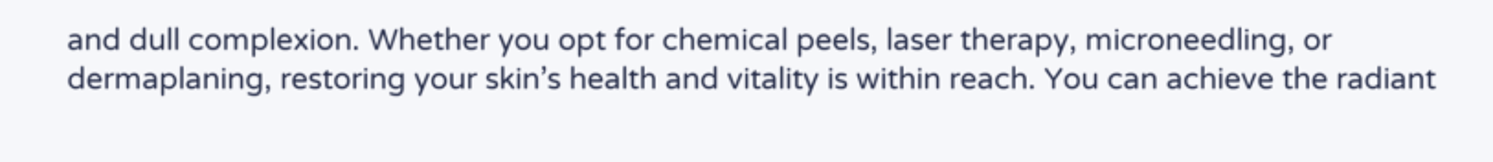and dull complexion. Whether you opt for chemical peels, laser therapy, microneedling, or dermaplaning, restoring your skin’s health and vitality is within reach. You can achieve the radiant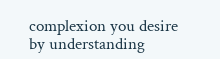complexion you desire by understanding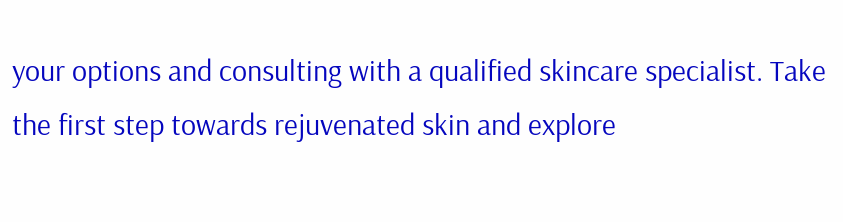your options and consulting with a qualified skincare specialist. Take the first step towards rejuvenated skin and explore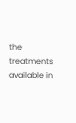the treatments available in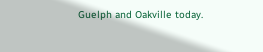Guelph and Oakville today.